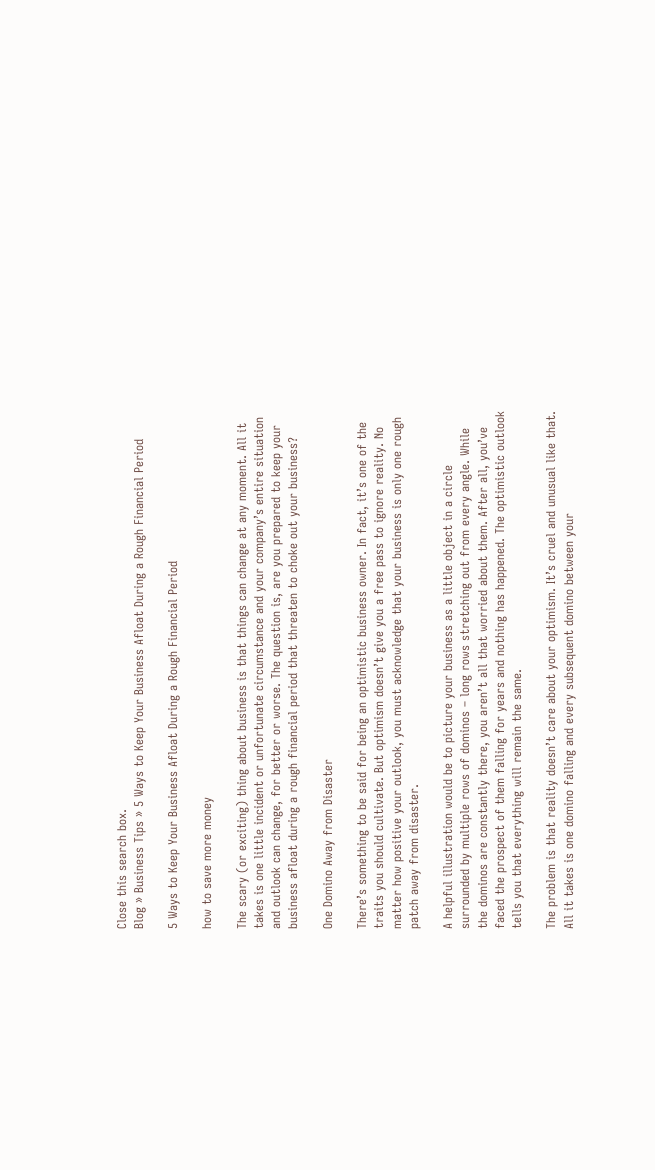Close this search box.
Blog » Business Tips » 5 Ways to Keep Your Business Afloat During a Rough Financial Period

5 Ways to Keep Your Business Afloat During a Rough Financial Period

how to save more money

The scary (or exciting) thing about business is that things can change at any moment. All it takes is one little incident or unfortunate circumstance and your company’s entire situation and outlook can change, for better or worse. The question is, are you prepared to keep your business afloat during a rough financial period that threaten to choke out your business?

One Domino Away from Disaster

There’s something to be said for being an optimistic business owner. In fact, it’s one of the traits you should cultivate. But optimism doesn’t give you a free pass to ignore reality. No matter how positive your outlook, you must acknowledge that your business is only one rough patch away from disaster.

A helpful illustration would be to picture your business as a little object in a circle surrounded by multiple rows of dominos – long rows stretching out from every angle. While the dominos are constantly there, you aren’t all that worried about them. After all, you’ve faced the prospect of them falling for years and nothing has happened. The optimistic outlook tells you that everything will remain the same.

The problem is that reality doesn’t care about your optimism. It’s cruel and unusual like that. All it takes is one domino falling and every subsequent domino between your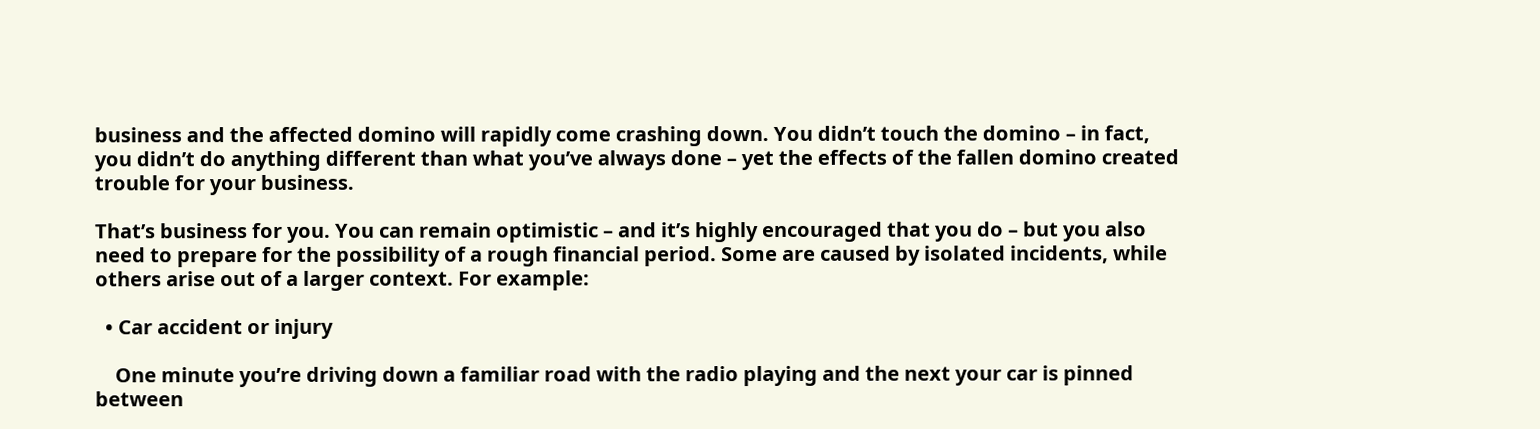business and the affected domino will rapidly come crashing down. You didn’t touch the domino – in fact, you didn’t do anything different than what you’ve always done – yet the effects of the fallen domino created trouble for your business.

That’s business for you. You can remain optimistic – and it’s highly encouraged that you do – but you also need to prepare for the possibility of a rough financial period. Some are caused by isolated incidents, while others arise out of a larger context. For example:

  • Car accident or injury

    One minute you’re driving down a familiar road with the radio playing and the next your car is pinned between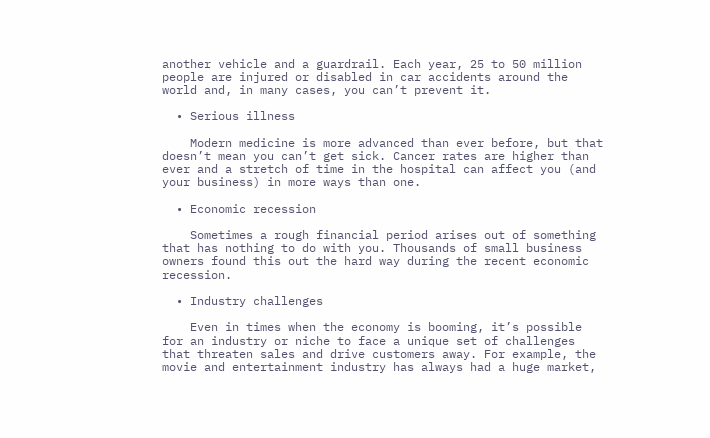another vehicle and a guardrail. Each year, 25 to 50 million people are injured or disabled in car accidents around the world and, in many cases, you can’t prevent it.

  • Serious illness

    Modern medicine is more advanced than ever before, but that doesn’t mean you can’t get sick. Cancer rates are higher than ever and a stretch of time in the hospital can affect you (and your business) in more ways than one.

  • Economic recession

    Sometimes a rough financial period arises out of something that has nothing to do with you. Thousands of small business owners found this out the hard way during the recent economic recession.

  • Industry challenges

    Even in times when the economy is booming, it’s possible for an industry or niche to face a unique set of challenges that threaten sales and drive customers away. For example, the movie and entertainment industry has always had a huge market,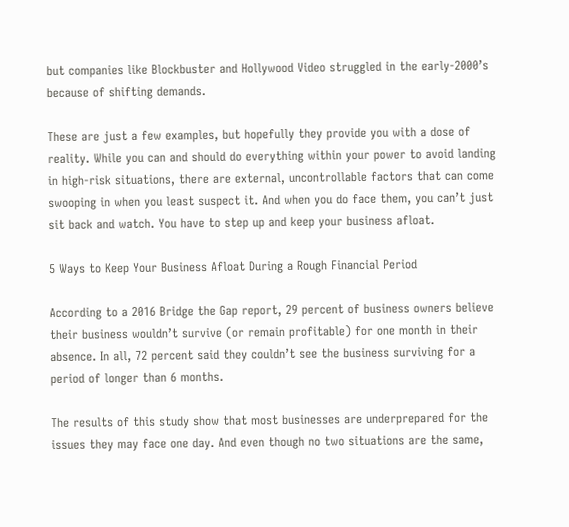but companies like Blockbuster and Hollywood Video struggled in the early-2000’s because of shifting demands.

These are just a few examples, but hopefully they provide you with a dose of reality. While you can and should do everything within your power to avoid landing in high-risk situations, there are external, uncontrollable factors that can come swooping in when you least suspect it. And when you do face them, you can’t just sit back and watch. You have to step up and keep your business afloat.

5 Ways to Keep Your Business Afloat During a Rough Financial Period

According to a 2016 Bridge the Gap report, 29 percent of business owners believe their business wouldn’t survive (or remain profitable) for one month in their absence. In all, 72 percent said they couldn’t see the business surviving for a period of longer than 6 months.

The results of this study show that most businesses are underprepared for the issues they may face one day. And even though no two situations are the same,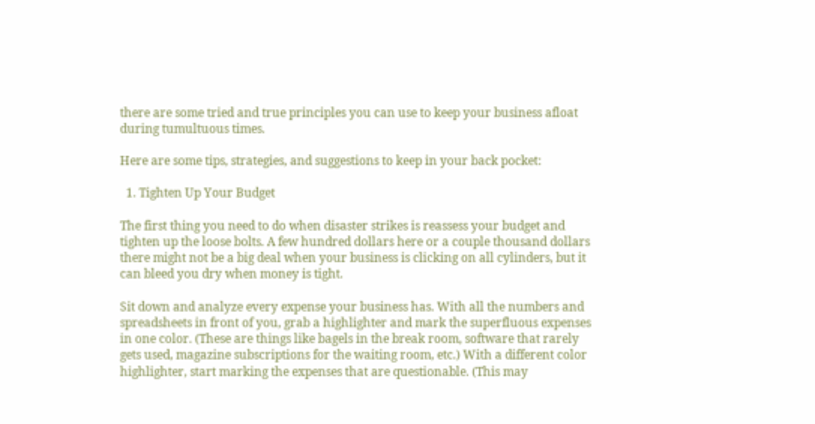there are some tried and true principles you can use to keep your business afloat during tumultuous times.

Here are some tips, strategies, and suggestions to keep in your back pocket:

  1. Tighten Up Your Budget

The first thing you need to do when disaster strikes is reassess your budget and tighten up the loose bolts. A few hundred dollars here or a couple thousand dollars there might not be a big deal when your business is clicking on all cylinders, but it can bleed you dry when money is tight.

Sit down and analyze every expense your business has. With all the numbers and spreadsheets in front of you, grab a highlighter and mark the superfluous expenses in one color. (These are things like bagels in the break room, software that rarely gets used, magazine subscriptions for the waiting room, etc.) With a different color highlighter, start marking the expenses that are questionable. (This may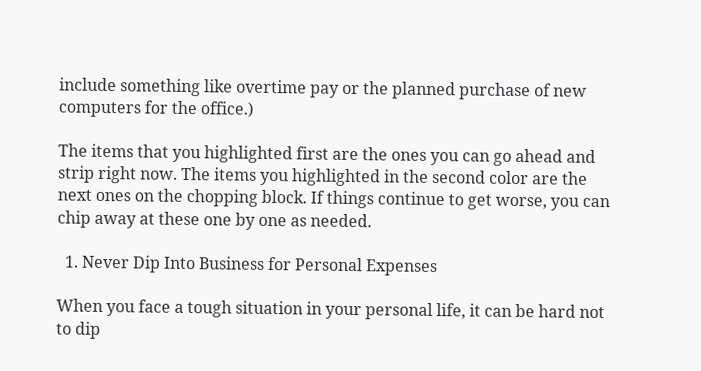include something like overtime pay or the planned purchase of new computers for the office.)

The items that you highlighted first are the ones you can go ahead and strip right now. The items you highlighted in the second color are the next ones on the chopping block. If things continue to get worse, you can chip away at these one by one as needed.

  1. Never Dip Into Business for Personal Expenses

When you face a tough situation in your personal life, it can be hard not to dip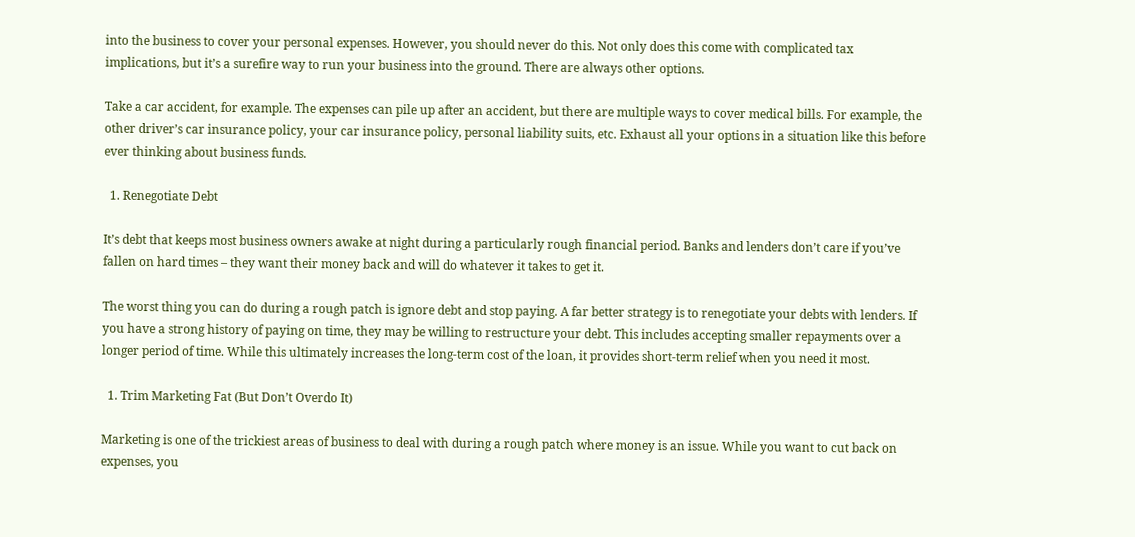into the business to cover your personal expenses. However, you should never do this. Not only does this come with complicated tax implications, but it’s a surefire way to run your business into the ground. There are always other options.

Take a car accident, for example. The expenses can pile up after an accident, but there are multiple ways to cover medical bills. For example, the other driver’s car insurance policy, your car insurance policy, personal liability suits, etc. Exhaust all your options in a situation like this before ever thinking about business funds.

  1. Renegotiate Debt

It’s debt that keeps most business owners awake at night during a particularly rough financial period. Banks and lenders don’t care if you’ve fallen on hard times – they want their money back and will do whatever it takes to get it.

The worst thing you can do during a rough patch is ignore debt and stop paying. A far better strategy is to renegotiate your debts with lenders. If you have a strong history of paying on time, they may be willing to restructure your debt. This includes accepting smaller repayments over a longer period of time. While this ultimately increases the long-term cost of the loan, it provides short-term relief when you need it most.

  1. Trim Marketing Fat (But Don’t Overdo It)

Marketing is one of the trickiest areas of business to deal with during a rough patch where money is an issue. While you want to cut back on expenses, you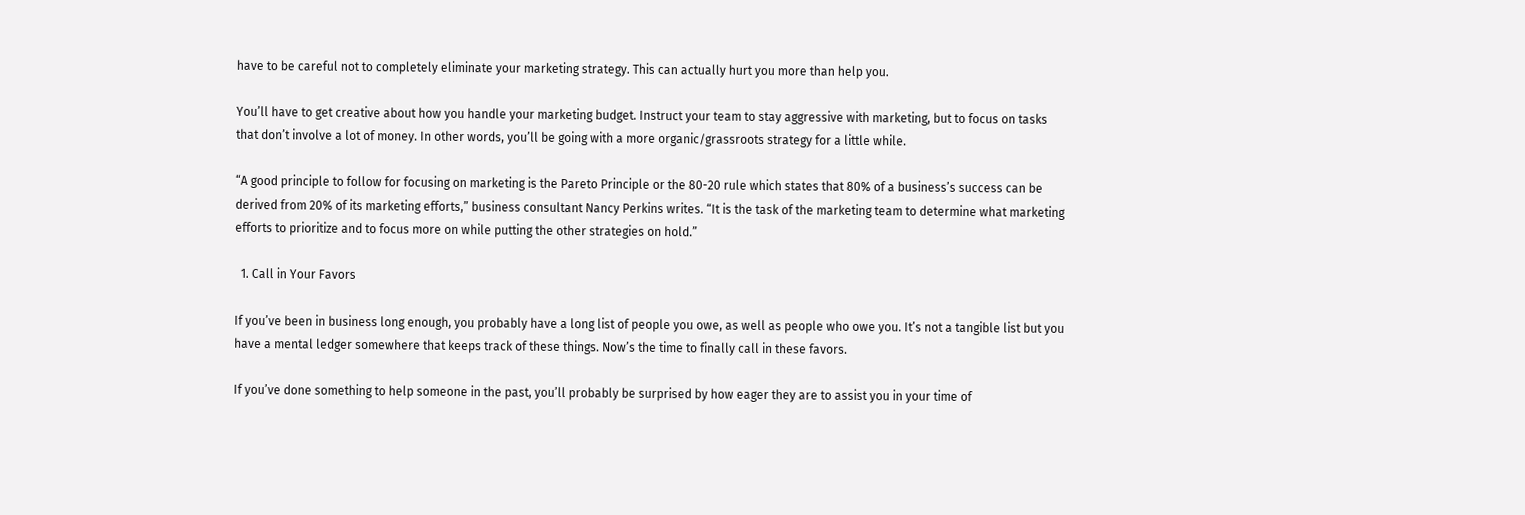have to be careful not to completely eliminate your marketing strategy. This can actually hurt you more than help you.

You’ll have to get creative about how you handle your marketing budget. Instruct your team to stay aggressive with marketing, but to focus on tasks that don’t involve a lot of money. In other words, you’ll be going with a more organic/grassroots strategy for a little while.

“A good principle to follow for focusing on marketing is the Pareto Principle or the 80-20 rule which states that 80% of a business’s success can be derived from 20% of its marketing efforts,” business consultant Nancy Perkins writes. “It is the task of the marketing team to determine what marketing efforts to prioritize and to focus more on while putting the other strategies on hold.”

  1. Call in Your Favors

If you’ve been in business long enough, you probably have a long list of people you owe, as well as people who owe you. It’s not a tangible list but you have a mental ledger somewhere that keeps track of these things. Now’s the time to finally call in these favors.

If you’ve done something to help someone in the past, you’ll probably be surprised by how eager they are to assist you in your time of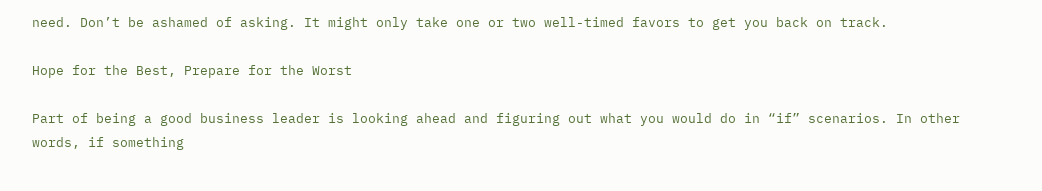need. Don’t be ashamed of asking. It might only take one or two well-timed favors to get you back on track.

Hope for the Best, Prepare for the Worst

Part of being a good business leader is looking ahead and figuring out what you would do in “if” scenarios. In other words, if something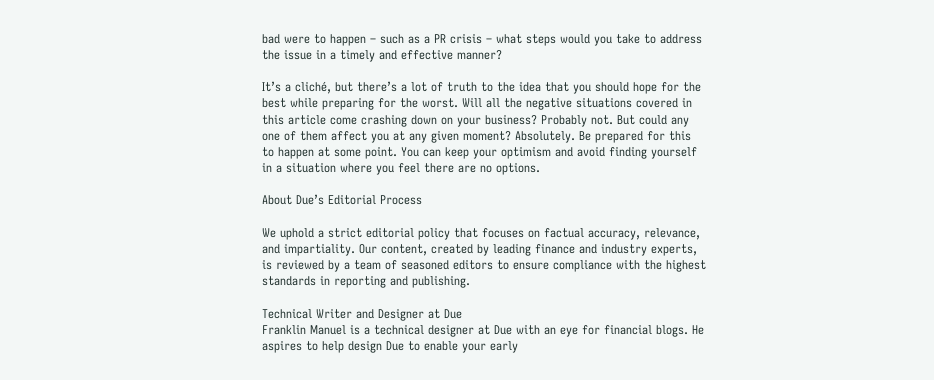bad were to happen – such as a PR crisis – what steps would you take to address the issue in a timely and effective manner?

It’s a cliché, but there’s a lot of truth to the idea that you should hope for the best while preparing for the worst. Will all the negative situations covered in this article come crashing down on your business? Probably not. But could any one of them affect you at any given moment? Absolutely. Be prepared for this to happen at some point. You can keep your optimism and avoid finding yourself in a situation where you feel there are no options.

About Due’s Editorial Process

We uphold a strict editorial policy that focuses on factual accuracy, relevance, and impartiality. Our content, created by leading finance and industry experts, is reviewed by a team of seasoned editors to ensure compliance with the highest standards in reporting and publishing.

Technical Writer and Designer at Due
Franklin Manuel is a technical designer at Due with an eye for financial blogs. He aspires to help design Due to enable your early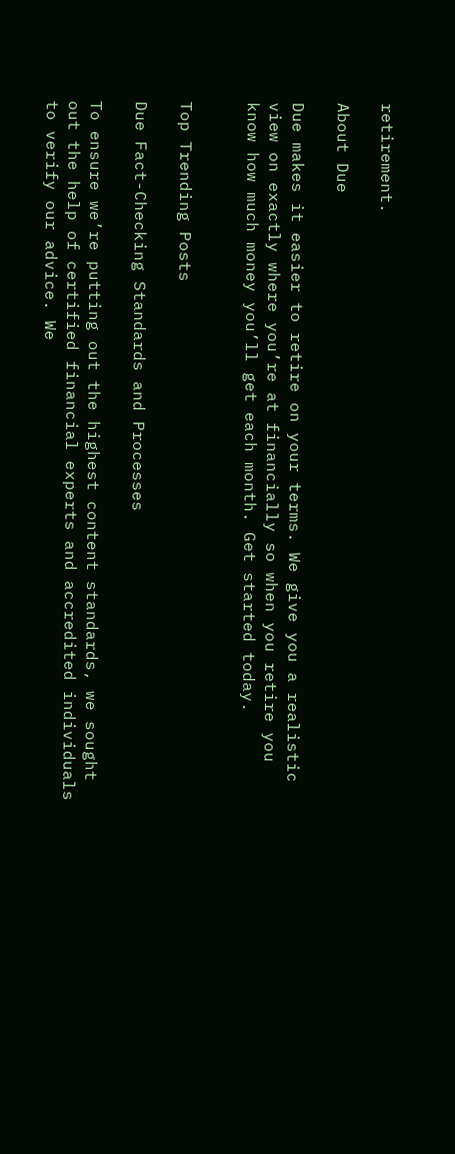retirement.

About Due

Due makes it easier to retire on your terms. We give you a realistic view on exactly where you’re at financially so when you retire you know how much money you’ll get each month. Get started today.


Top Trending Posts

Due Fact-Checking Standards and Processes

To ensure we’re putting out the highest content standards, we sought out the help of certified financial experts and accredited individuals to verify our advice. We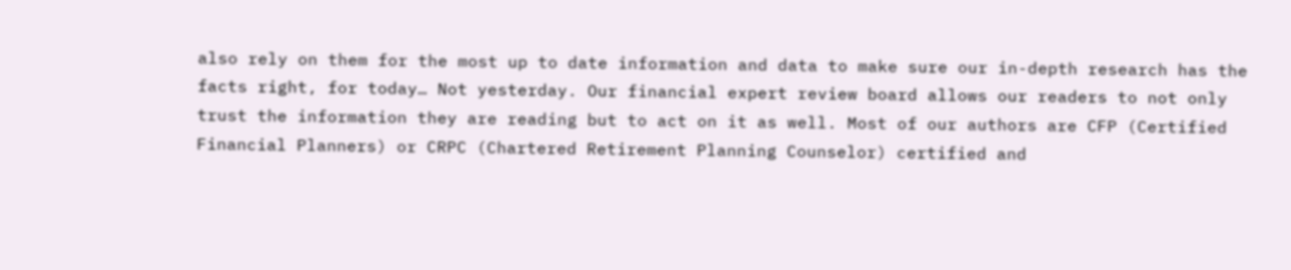also rely on them for the most up to date information and data to make sure our in-depth research has the facts right, for today… Not yesterday. Our financial expert review board allows our readers to not only trust the information they are reading but to act on it as well. Most of our authors are CFP (Certified Financial Planners) or CRPC (Chartered Retirement Planning Counselor) certified and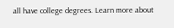all have college degrees. Learn more about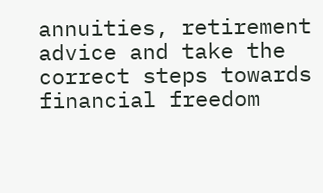annuities, retirement advice and take the correct steps towards financial freedom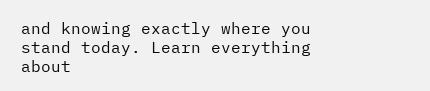and knowing exactly where you stand today. Learn everything about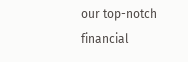our top-notch financial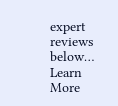expert reviews below… Learn More